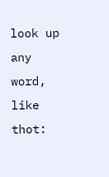look up any word, like thot: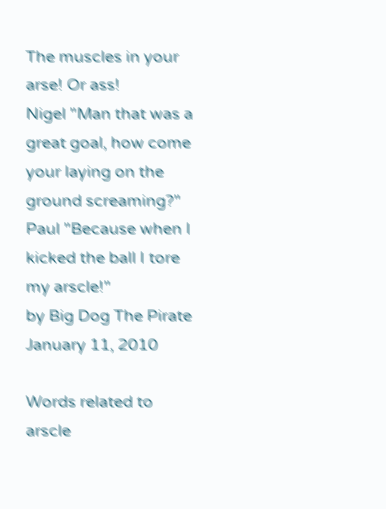The muscles in your arse! Or ass!
Nigel "Man that was a great goal, how come your laying on the ground screaming?"
Paul "Because when I kicked the ball I tore my arscle!"
by Big Dog The Pirate January 11, 2010

Words related to arscle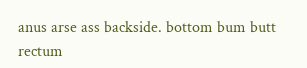anus arse ass backside. bottom bum butt rectum